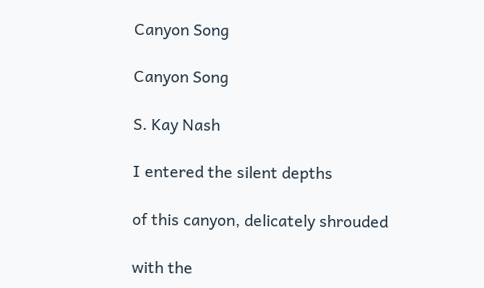Canyon Song

Canyon Song

S. Kay Nash

I entered the silent depths

of this canyon, delicately shrouded

with the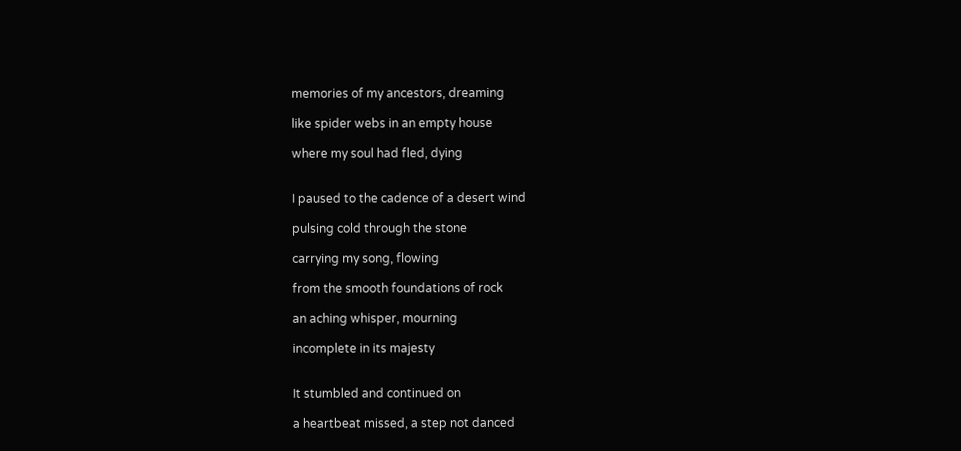memories of my ancestors, dreaming

like spider webs in an empty house

where my soul had fled, dying


I paused to the cadence of a desert wind

pulsing cold through the stone

carrying my song, flowing

from the smooth foundations of rock

an aching whisper, mourning

incomplete in its majesty


It stumbled and continued on

a heartbeat missed, a step not danced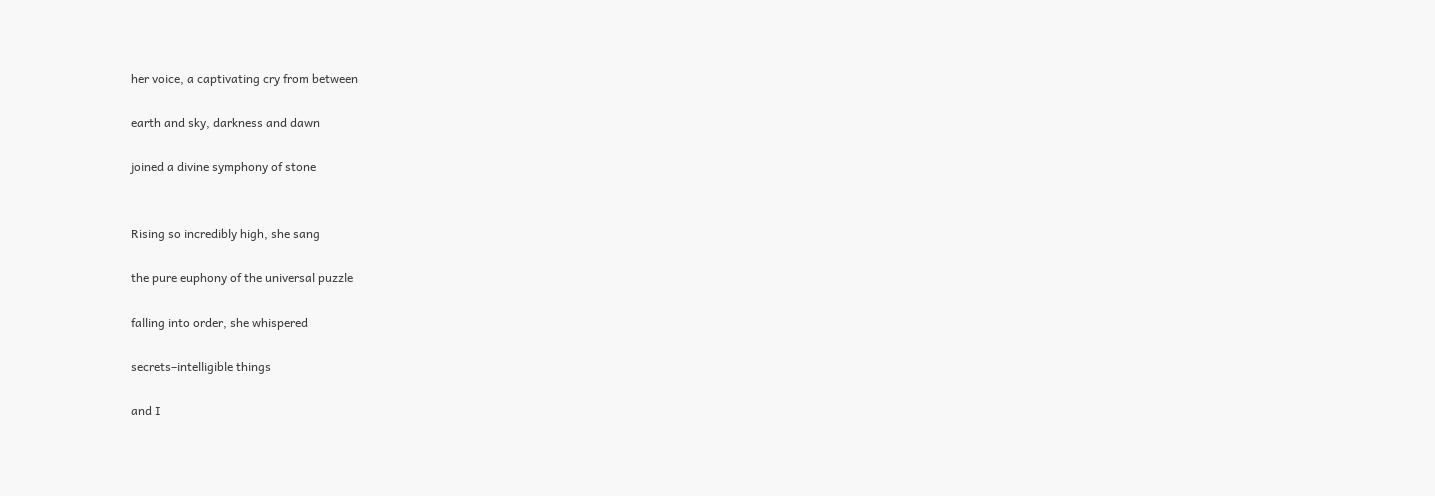her voice, a captivating cry from between

earth and sky, darkness and dawn

joined a divine symphony of stone


Rising so incredibly high, she sang

the pure euphony of the universal puzzle

falling into order, she whispered

secrets–intelligible things

and I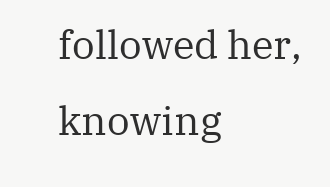followed her, knowing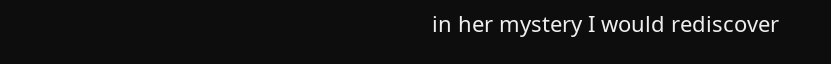in her mystery I would rediscover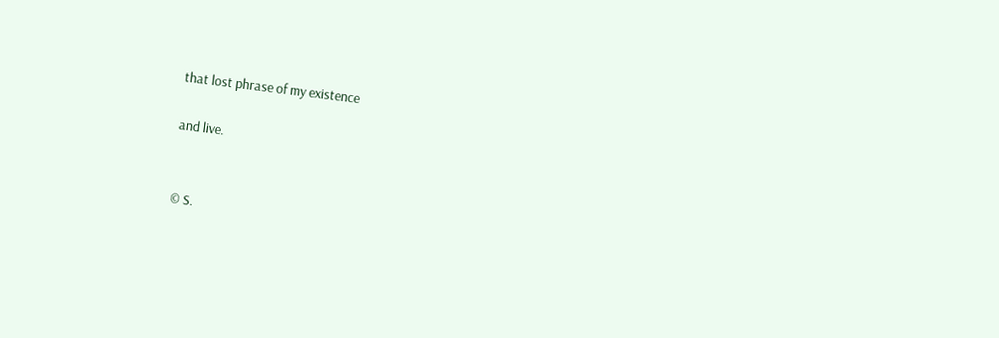that lost phrase of my existence

and live.


© S.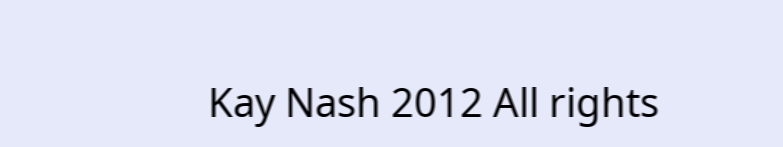Kay Nash 2012 All rights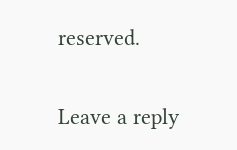reserved.

Leave a reply